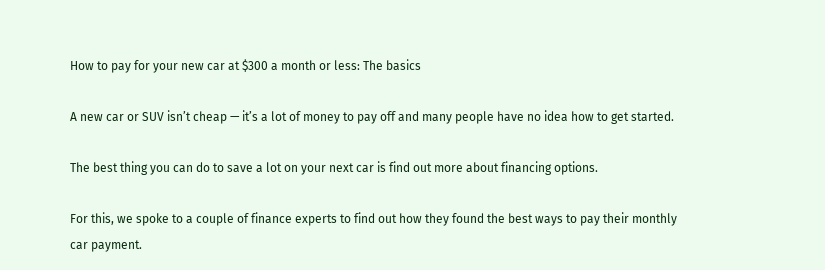How to pay for your new car at $300 a month or less: The basics

A new car or SUV isn’t cheap — it’s a lot of money to pay off and many people have no idea how to get started.

The best thing you can do to save a lot on your next car is find out more about financing options.

For this, we spoke to a couple of finance experts to find out how they found the best ways to pay their monthly car payment.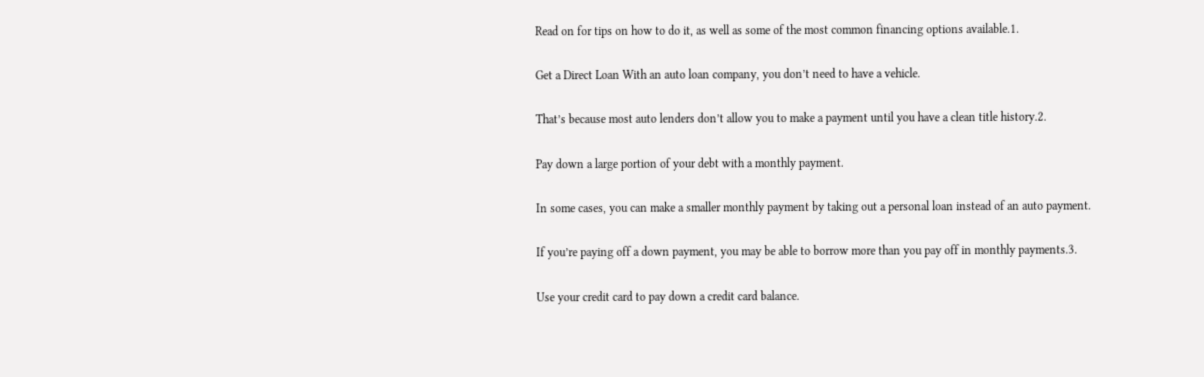Read on for tips on how to do it, as well as some of the most common financing options available.1.

Get a Direct Loan With an auto loan company, you don’t need to have a vehicle.

That’s because most auto lenders don’t allow you to make a payment until you have a clean title history.2.

Pay down a large portion of your debt with a monthly payment.

In some cases, you can make a smaller monthly payment by taking out a personal loan instead of an auto payment.

If you’re paying off a down payment, you may be able to borrow more than you pay off in monthly payments.3.

Use your credit card to pay down a credit card balance.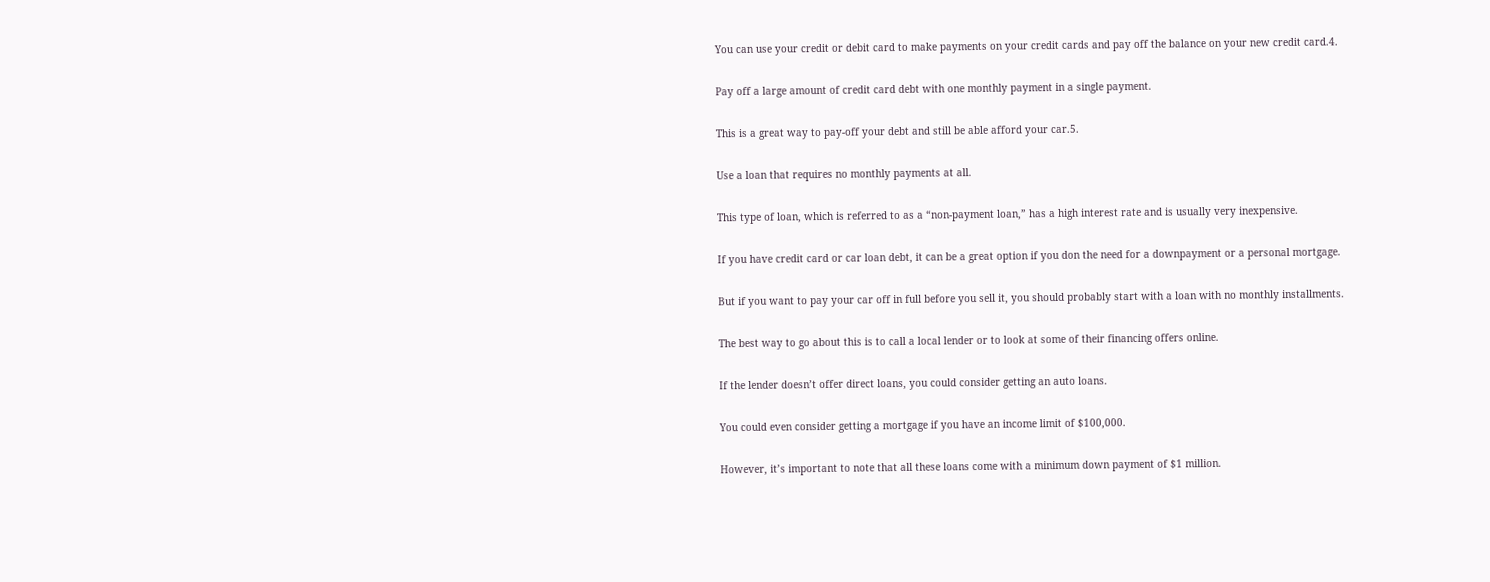You can use your credit or debit card to make payments on your credit cards and pay off the balance on your new credit card.4.

Pay off a large amount of credit card debt with one monthly payment in a single payment.

This is a great way to pay-off your debt and still be able afford your car.5.

Use a loan that requires no monthly payments at all.

This type of loan, which is referred to as a “non-payment loan,” has a high interest rate and is usually very inexpensive.

If you have credit card or car loan debt, it can be a great option if you don the need for a downpayment or a personal mortgage.

But if you want to pay your car off in full before you sell it, you should probably start with a loan with no monthly installments.

The best way to go about this is to call a local lender or to look at some of their financing offers online.

If the lender doesn’t offer direct loans, you could consider getting an auto loans.

You could even consider getting a mortgage if you have an income limit of $100,000.

However, it’s important to note that all these loans come with a minimum down payment of $1 million.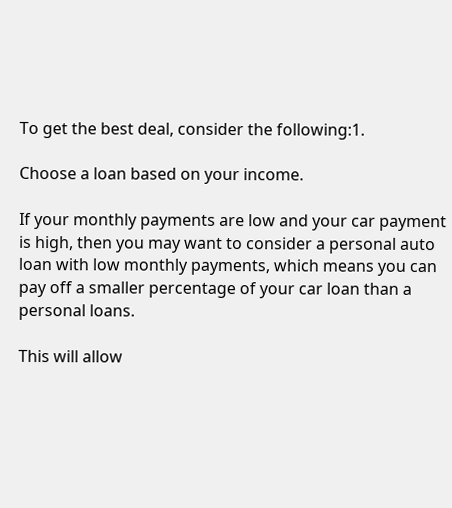To get the best deal, consider the following:1.

Choose a loan based on your income.

If your monthly payments are low and your car payment is high, then you may want to consider a personal auto loan with low monthly payments, which means you can pay off a smaller percentage of your car loan than a personal loans.

This will allow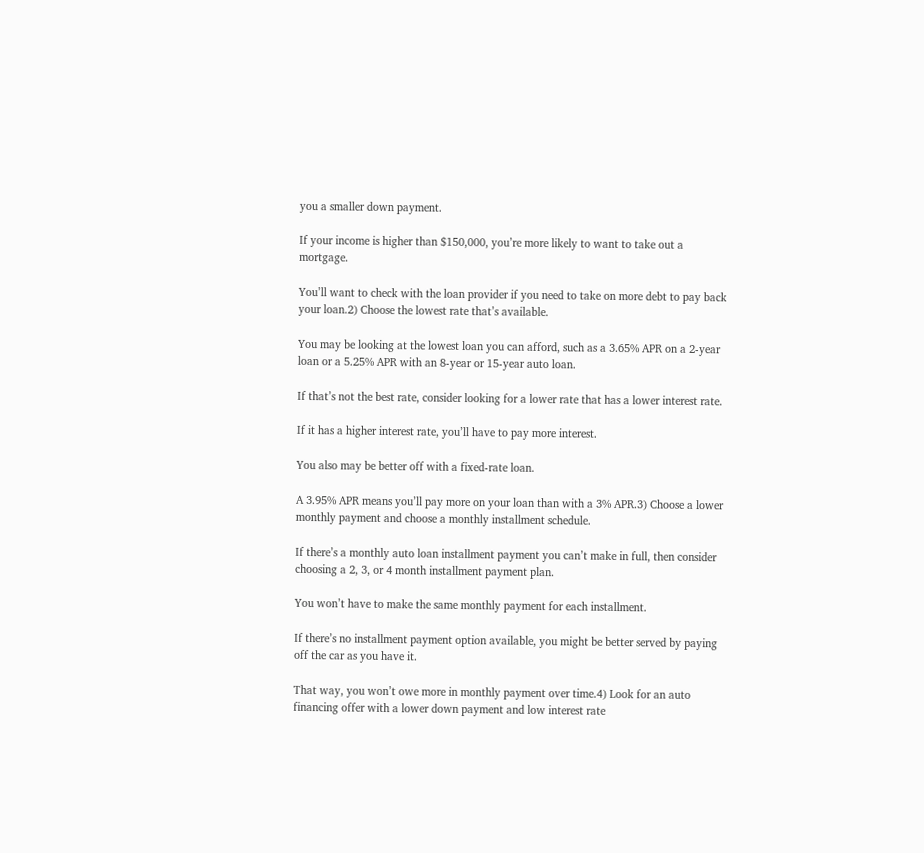you a smaller down payment.

If your income is higher than $150,000, you’re more likely to want to take out a mortgage.

You’ll want to check with the loan provider if you need to take on more debt to pay back your loan.2) Choose the lowest rate that’s available.

You may be looking at the lowest loan you can afford, such as a 3.65% APR on a 2-year loan or a 5.25% APR with an 8-year or 15-year auto loan.

If that’s not the best rate, consider looking for a lower rate that has a lower interest rate.

If it has a higher interest rate, you’ll have to pay more interest.

You also may be better off with a fixed-rate loan.

A 3.95% APR means you’ll pay more on your loan than with a 3% APR.3) Choose a lower monthly payment and choose a monthly installment schedule.

If there’s a monthly auto loan installment payment you can’t make in full, then consider choosing a 2, 3, or 4 month installment payment plan.

You won’t have to make the same monthly payment for each installment.

If there’s no installment payment option available, you might be better served by paying off the car as you have it.

That way, you won’t owe more in monthly payment over time.4) Look for an auto financing offer with a lower down payment and low interest rate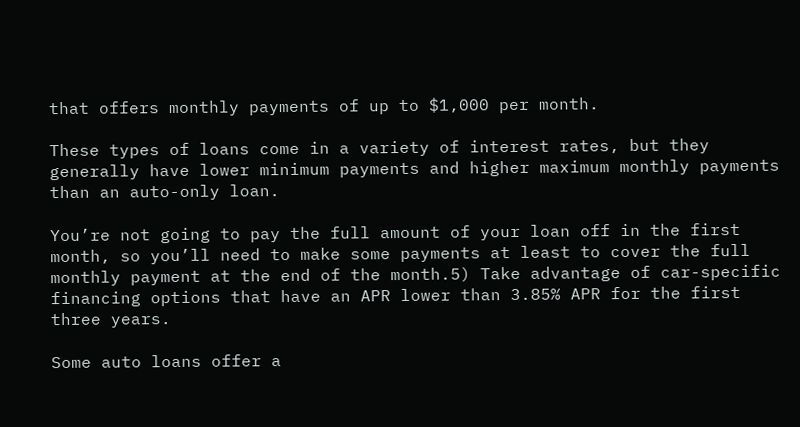that offers monthly payments of up to $1,000 per month.

These types of loans come in a variety of interest rates, but they generally have lower minimum payments and higher maximum monthly payments than an auto-only loan.

You’re not going to pay the full amount of your loan off in the first month, so you’ll need to make some payments at least to cover the full monthly payment at the end of the month.5) Take advantage of car-specific financing options that have an APR lower than 3.85% APR for the first three years.

Some auto loans offer a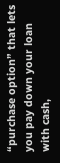“purchase option” that lets you pay down your loan with cash,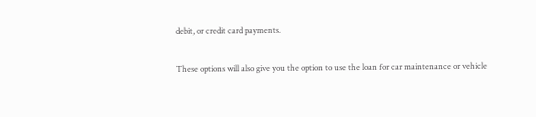debit, or credit card payments.

These options will also give you the option to use the loan for car maintenance or vehicle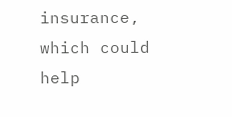insurance, which could help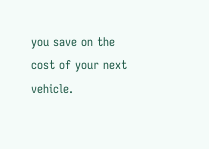you save on the cost of your next vehicle.